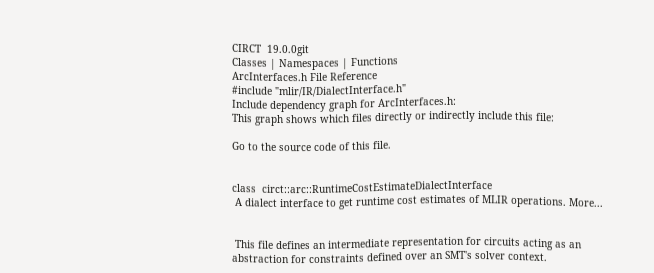CIRCT  19.0.0git
Classes | Namespaces | Functions
ArcInterfaces.h File Reference
#include "mlir/IR/DialectInterface.h"
Include dependency graph for ArcInterfaces.h:
This graph shows which files directly or indirectly include this file:

Go to the source code of this file.


class  circt::arc::RuntimeCostEstimateDialectInterface
 A dialect interface to get runtime cost estimates of MLIR operations. More...


 This file defines an intermediate representation for circuits acting as an abstraction for constraints defined over an SMT's solver context.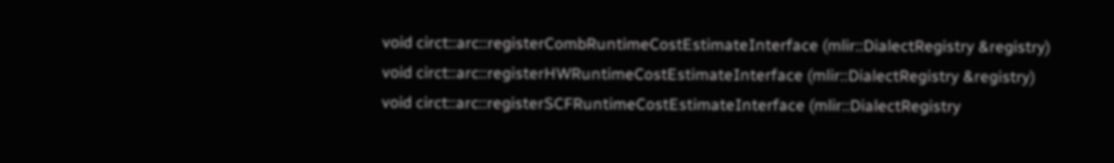void circt::arc::registerCombRuntimeCostEstimateInterface (mlir::DialectRegistry &registry)
void circt::arc::registerHWRuntimeCostEstimateInterface (mlir::DialectRegistry &registry)
void circt::arc::registerSCFRuntimeCostEstimateInterface (mlir::DialectRegistry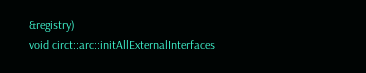&registry)
void circt::arc::initAllExternalInterfaces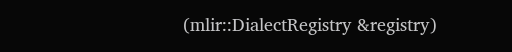(mlir::DialectRegistry &registry)